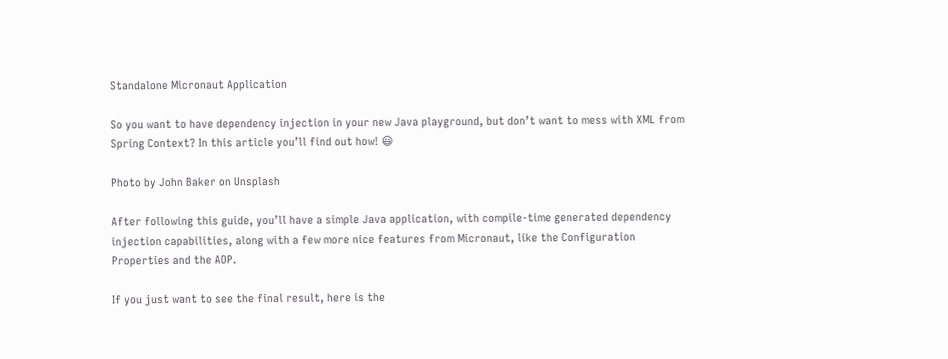Standalone Micronaut Application

So you want to have dependency injection in your new Java playground, but don’t want to mess with XML from Spring Context? In this article you’ll find out how! 😃

Photo by John Baker on Unsplash

After following this guide, you’ll have a simple Java application, with compile-time generated dependency injection capabilities, along with a few more nice features from Micronaut, like the Configuration Properties and the AOP.

If you just want to see the final result, here is the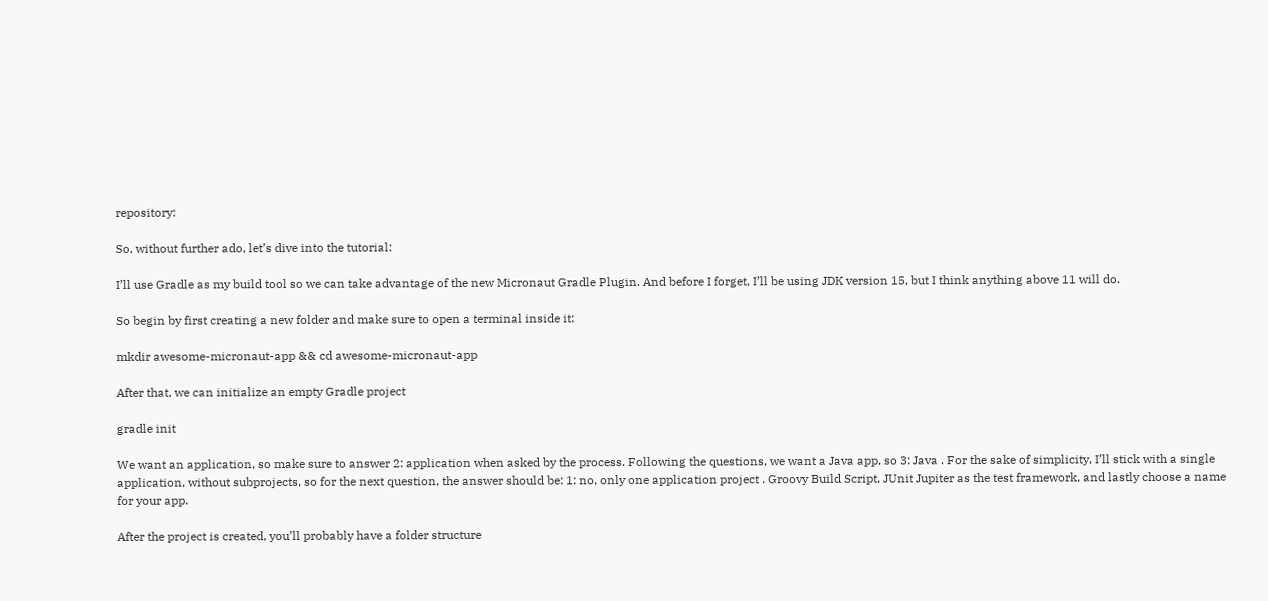repository:

So, without further ado, let’s dive into the tutorial:

I’ll use Gradle as my build tool so we can take advantage of the new Micronaut Gradle Plugin. And before I forget, I’ll be using JDK version 15, but I think anything above 11 will do.

So begin by first creating a new folder and make sure to open a terminal inside it:

mkdir awesome-micronaut-app && cd awesome-micronaut-app

After that, we can initialize an empty Gradle project

gradle init

We want an application, so make sure to answer 2: application when asked by the process. Following the questions, we want a Java app, so 3: Java . For the sake of simplicity, I’ll stick with a single application, without subprojects, so for the next question, the answer should be: 1: no, only one application project . Groovy Build Script, JUnit Jupiter as the test framework, and lastly choose a name for your app.

After the project is created, you’ll probably have a folder structure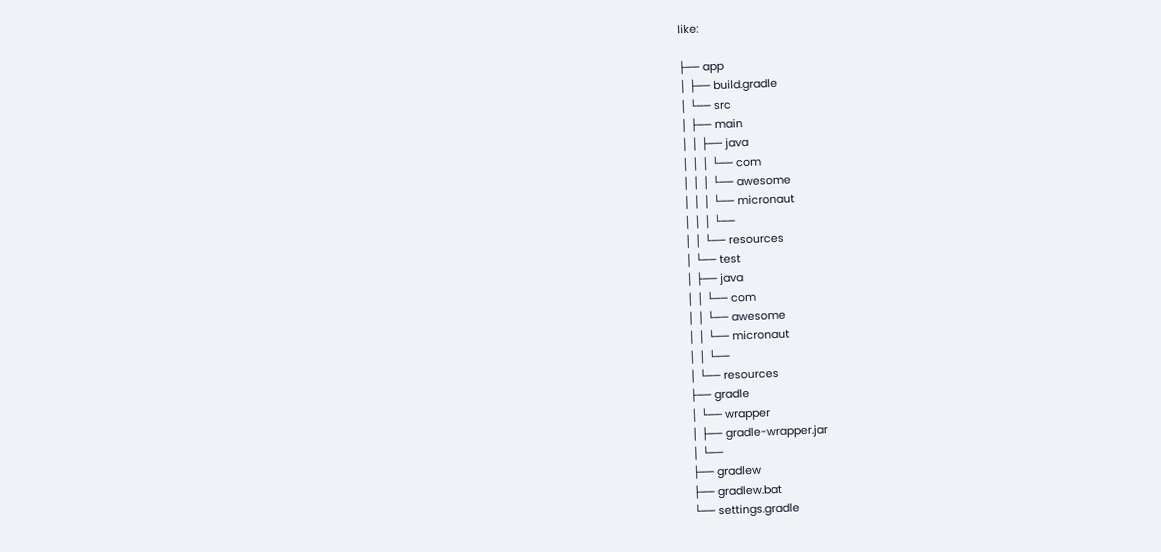like:

├── app
│ ├── build.gradle
│ └── src
│ ├── main
│ │ ├── java
│ │ │ └── com
│ │ │ └── awesome
│ │ │ └── micronaut
│ │ │ └──
│ │ └── resources
│ └── test
│ ├── java
│ │ └── com
│ │ └── awesome
│ │ └── micronaut
│ │ └──
│ └── resources
├── gradle
│ └── wrapper
│ ├── gradle-wrapper.jar
│ └──
├── gradlew
├── gradlew.bat
└── settings.gradle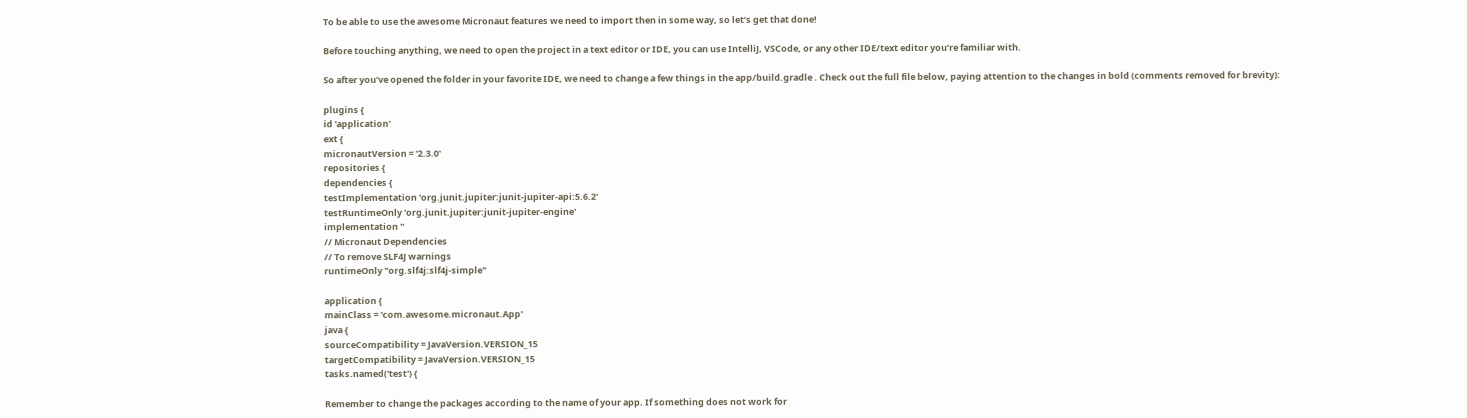To be able to use the awesome Micronaut features we need to import then in some way, so let’s get that done!

Before touching anything, we need to open the project in a text editor or IDE, you can use IntelliJ, VSCode, or any other IDE/text editor you’re familiar with.

So after you’ve opened the folder in your favorite IDE, we need to change a few things in the app/build.gradle . Check out the full file below, paying attention to the changes in bold (comments removed for brevity):

plugins {
id 'application'
ext {
micronautVersion = '2.3.0'
repositories {
dependencies {
testImplementation 'org.junit.jupiter:junit-jupiter-api:5.6.2'
testRuntimeOnly 'org.junit.jupiter:junit-jupiter-engine'
implementation ''
// Micronaut Dependencies
// To remove SLF4J warnings
runtimeOnly "org.slf4j:slf4j-simple"

application {
mainClass = 'com.awesome.micronaut.App'
java {
sourceCompatibility = JavaVersion.VERSION_15
targetCompatibility = JavaVersion.VERSION_15
tasks.named('test') {

Remember to change the packages according to the name of your app. If something does not work for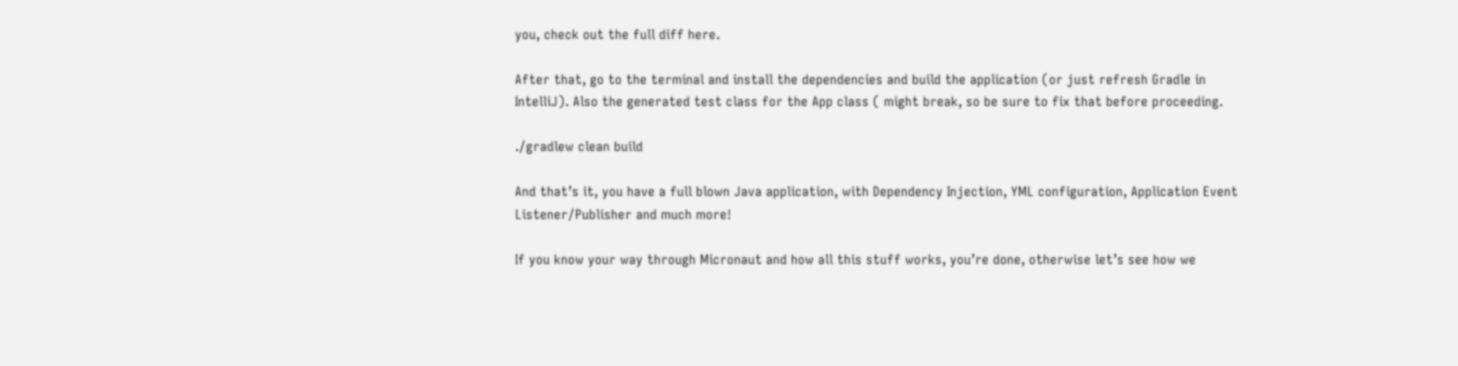you, check out the full diff here.

After that, go to the terminal and install the dependencies and build the application (or just refresh Gradle in IntelliJ). Also the generated test class for the App class ( might break, so be sure to fix that before proceeding.

./gradlew clean build

And that’s it, you have a full blown Java application, with Dependency Injection, YML configuration, Application Event Listener/Publisher and much more!

If you know your way through Micronaut and how all this stuff works, you’re done, otherwise let’s see how we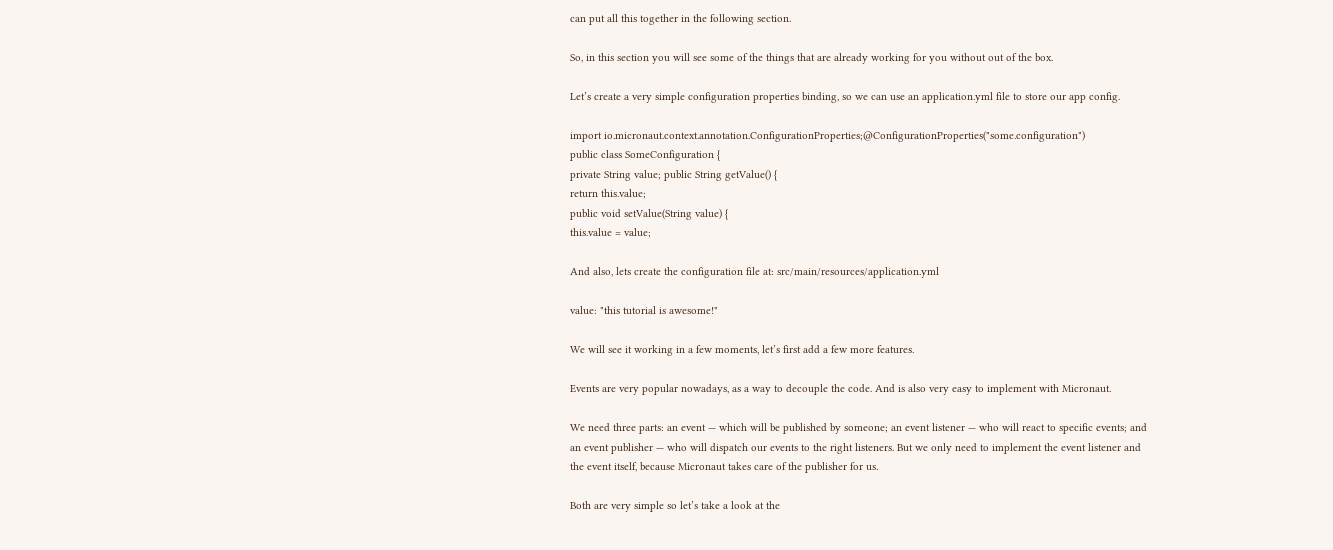can put all this together in the following section.

So, in this section you will see some of the things that are already working for you without out of the box.

Let’s create a very simple configuration properties binding, so we can use an application.yml file to store our app config.

import io.micronaut.context.annotation.ConfigurationProperties;@ConfigurationProperties("some.configuration")
public class SomeConfiguration {
private String value; public String getValue() {
return this.value;
public void setValue(String value) {
this.value = value;

And also, lets create the configuration file at: src/main/resources/application.yml

value: "this tutorial is awesome!"

We will see it working in a few moments, let’s first add a few more features.

Events are very popular nowadays, as a way to decouple the code. And is also very easy to implement with Micronaut.

We need three parts: an event — which will be published by someone; an event listener — who will react to specific events; and an event publisher — who will dispatch our events to the right listeners. But we only need to implement the event listener and the event itself, because Micronaut takes care of the publisher for us.

Both are very simple so let’s take a look at the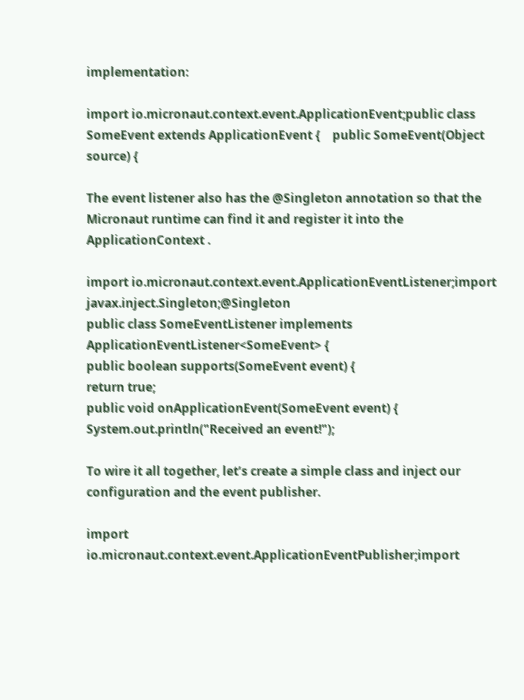implementation:

import io.micronaut.context.event.ApplicationEvent;public class SomeEvent extends ApplicationEvent {    public SomeEvent(Object source) {

The event listener also has the @Singleton annotation so that the Micronaut runtime can find it and register it into the ApplicationContext .

import io.micronaut.context.event.ApplicationEventListener;import javax.inject.Singleton;@Singleton
public class SomeEventListener implements ApplicationEventListener<SomeEvent> {
public boolean supports(SomeEvent event) {
return true;
public void onApplicationEvent(SomeEvent event) {
System.out.println("Received an event!");

To wire it all together, let’s create a simple class and inject our configuration and the event publisher.

import io.micronaut.context.event.ApplicationEventPublisher;import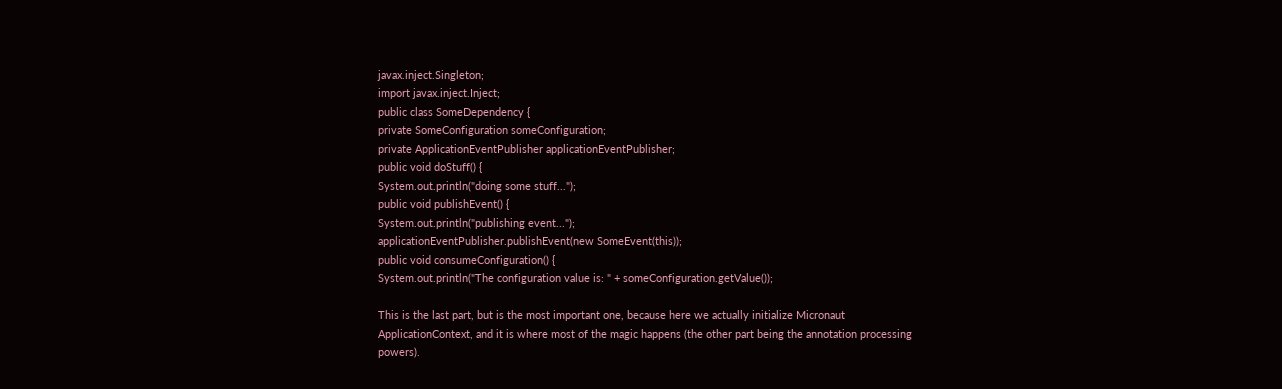javax.inject.Singleton;
import javax.inject.Inject;
public class SomeDependency {
private SomeConfiguration someConfiguration;
private ApplicationEventPublisher applicationEventPublisher;
public void doStuff() {
System.out.println("doing some stuff...");
public void publishEvent() {
System.out.println("publishing event...");
applicationEventPublisher.publishEvent(new SomeEvent(this));
public void consumeConfiguration() {
System.out.println("The configuration value is: " + someConfiguration.getValue());

This is the last part, but is the most important one, because here we actually initialize Micronaut ApplicationContext, and it is where most of the magic happens (the other part being the annotation processing powers).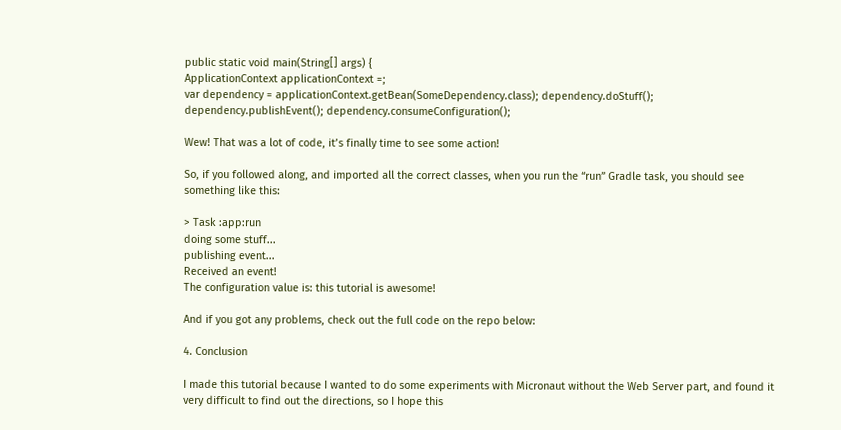public static void main(String[] args) {
ApplicationContext applicationContext =;
var dependency = applicationContext.getBean(SomeDependency.class); dependency.doStuff(); dependency.publishEvent(); dependency.consumeConfiguration();

Wew! That was a lot of code, it’s finally time to see some action!

So, if you followed along, and imported all the correct classes, when you run the “run” Gradle task, you should see something like this:

> Task :app:run
doing some stuff...
publishing event...
Received an event!
The configuration value is: this tutorial is awesome!

And if you got any problems, check out the full code on the repo below:

4. Conclusion

I made this tutorial because I wanted to do some experiments with Micronaut without the Web Server part, and found it very difficult to find out the directions, so I hope this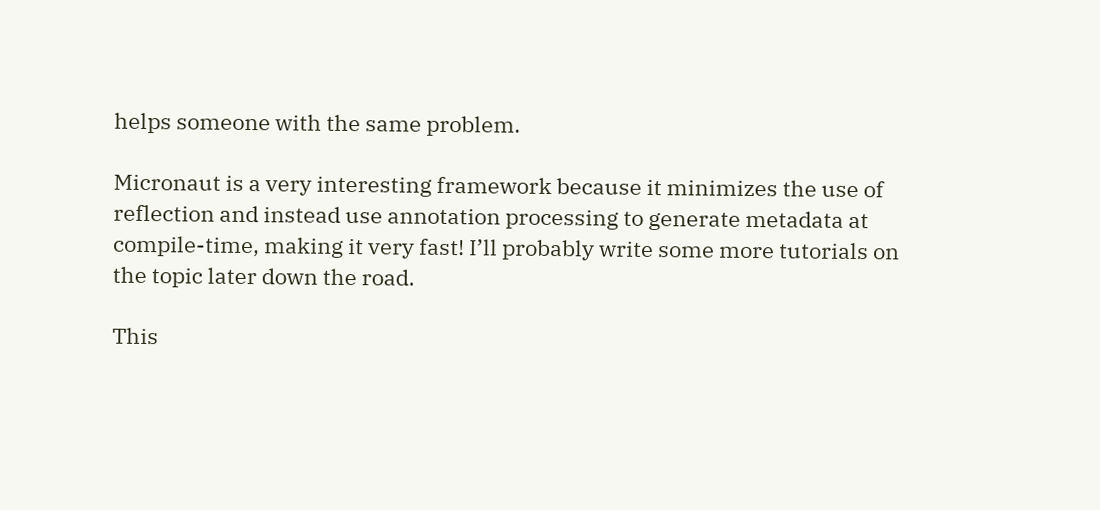helps someone with the same problem.

Micronaut is a very interesting framework because it minimizes the use of reflection and instead use annotation processing to generate metadata at compile-time, making it very fast! I’ll probably write some more tutorials on the topic later down the road.

This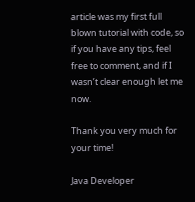article was my first full blown tutorial with code, so if you have any tips, feel free to comment, and if I wasn’t clear enough let me now.

Thank you very much for your time!

Java Developer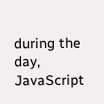during the day, JavaScript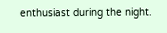enthusiast during the night.